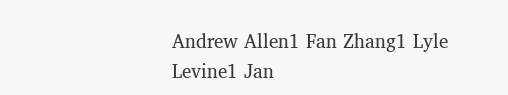Andrew Allen1 Fan Zhang1 Lyle Levine1 Jan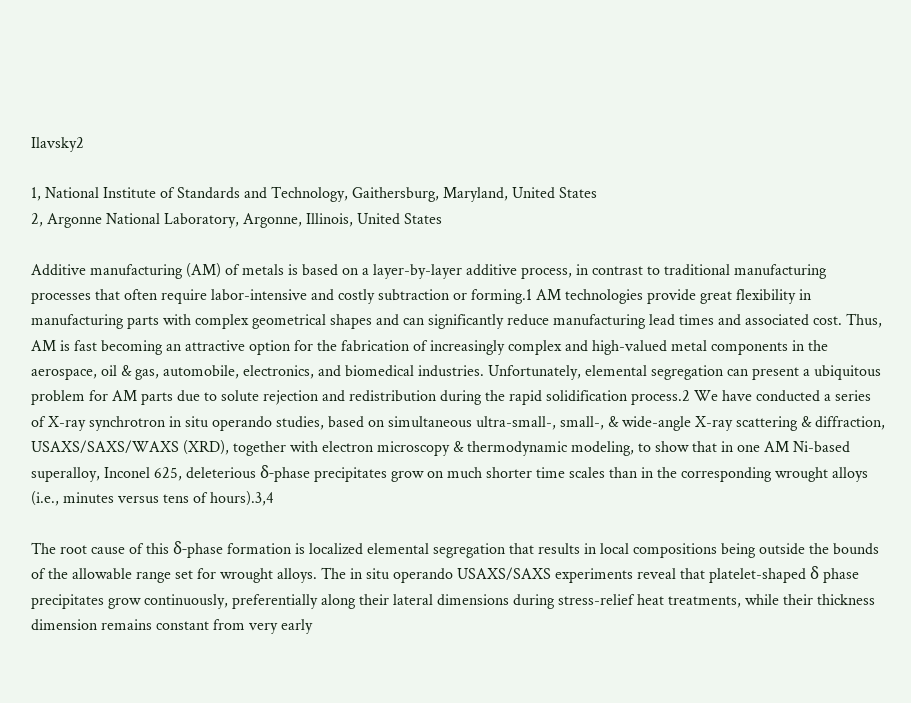Ilavsky2

1, National Institute of Standards and Technology, Gaithersburg, Maryland, United States
2, Argonne National Laboratory, Argonne, Illinois, United States

Additive manufacturing (AM) of metals is based on a layer-by-layer additive process, in contrast to traditional manufacturing processes that often require labor-intensive and costly subtraction or forming.1 AM technologies provide great flexibility in manufacturing parts with complex geometrical shapes and can significantly reduce manufacturing lead times and associated cost. Thus, AM is fast becoming an attractive option for the fabrication of increasingly complex and high-valued metal components in the aerospace, oil & gas, automobile, electronics, and biomedical industries. Unfortunately, elemental segregation can present a ubiquitous problem for AM parts due to solute rejection and redistribution during the rapid solidification process.2 We have conducted a series of X-ray synchrotron in situ operando studies, based on simultaneous ultra-small-, small-, & wide-angle X-ray scattering & diffraction, USAXS/SAXS/WAXS (XRD), together with electron microscopy & thermodynamic modeling, to show that in one AM Ni-based superalloy, Inconel 625, deleterious δ-phase precipitates grow on much shorter time scales than in the corresponding wrought alloys (i.e., minutes versus tens of hours).3,4

The root cause of this δ-phase formation is localized elemental segregation that results in local compositions being outside the bounds of the allowable range set for wrought alloys. The in situ operando USAXS/SAXS experiments reveal that platelet-shaped δ phase precipitates grow continuously, preferentially along their lateral dimensions during stress-relief heat treatments, while their thickness dimension remains constant from very early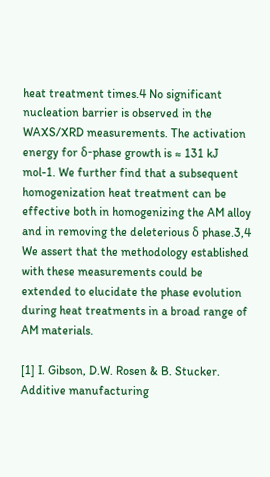heat treatment times.4 No significant nucleation barrier is observed in the WAXS/XRD measurements. The activation energy for δ-phase growth is ≈ 131 kJ mol-1. We further find that a subsequent homogenization heat treatment can be effective both in homogenizing the AM alloy and in removing the deleterious δ phase.3,4 We assert that the methodology established with these measurements could be extended to elucidate the phase evolution during heat treatments in a broad range of AM materials.

[1] I. Gibson, D.W. Rosen & B. Stucker. Additive manufacturing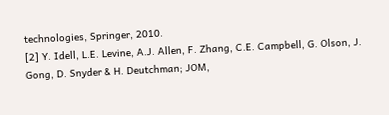technologies, Springer, 2010.
[2] Y. Idell, L.E. Levine, A.J. Allen, F. Zhang, C.E. Campbell, G. Olson, J. Gong, D. Snyder & H. Deutchman; JOM,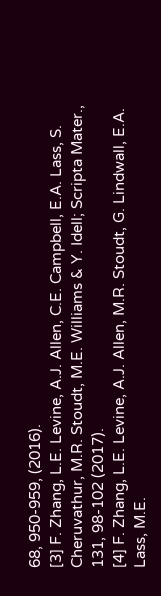68, 950-959, (2016).
[3] F. Zhang, L.E. Levine, A.J. Allen, C.E. Campbell, E.A. Lass, S. Cheruvathur, M.R. Stoudt, M.E. Williams & Y. Idell; Scripta Mater., 131, 98-102 (2017).
[4] F. Zhang, L.E. Levine, A.J. Allen, M.R. Stoudt, G. Lindwall, E.A. Lass, M.E.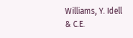Williams, Y. Idell & C.E.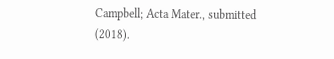Campbell; Acta Mater., submitted (2018).